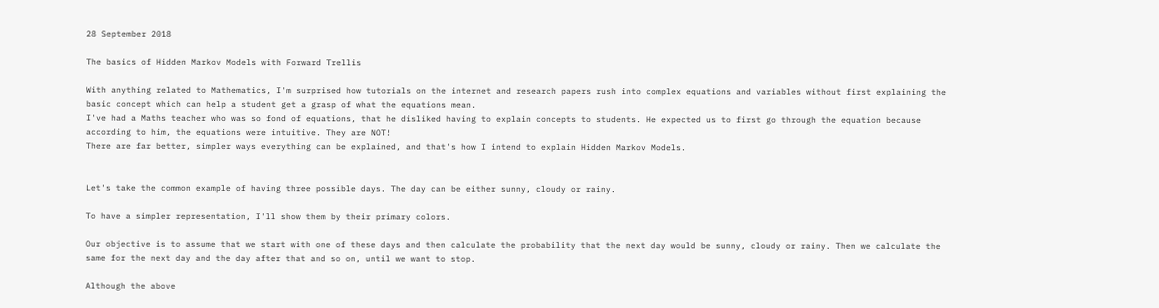28 September 2018

The basics of Hidden Markov Models with Forward Trellis

With anything related to Mathematics, I'm surprised how tutorials on the internet and research papers rush into complex equations and variables without first explaining the basic concept which can help a student get a grasp of what the equations mean.
I've had a Maths teacher who was so fond of equations, that he disliked having to explain concepts to students. He expected us to first go through the equation because according to him, the equations were intuitive. They are NOT!
There are far better, simpler ways everything can be explained, and that's how I intend to explain Hidden Markov Models.


Let's take the common example of having three possible days. The day can be either sunny, cloudy or rainy.

To have a simpler representation, I'll show them by their primary colors.

Our objective is to assume that we start with one of these days and then calculate the probability that the next day would be sunny, cloudy or rainy. Then we calculate the same for the next day and the day after that and so on, until we want to stop.

Although the above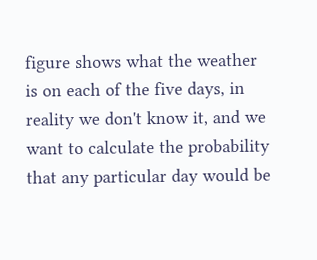figure shows what the weather is on each of the five days, in reality we don't know it, and we want to calculate the probability that any particular day would be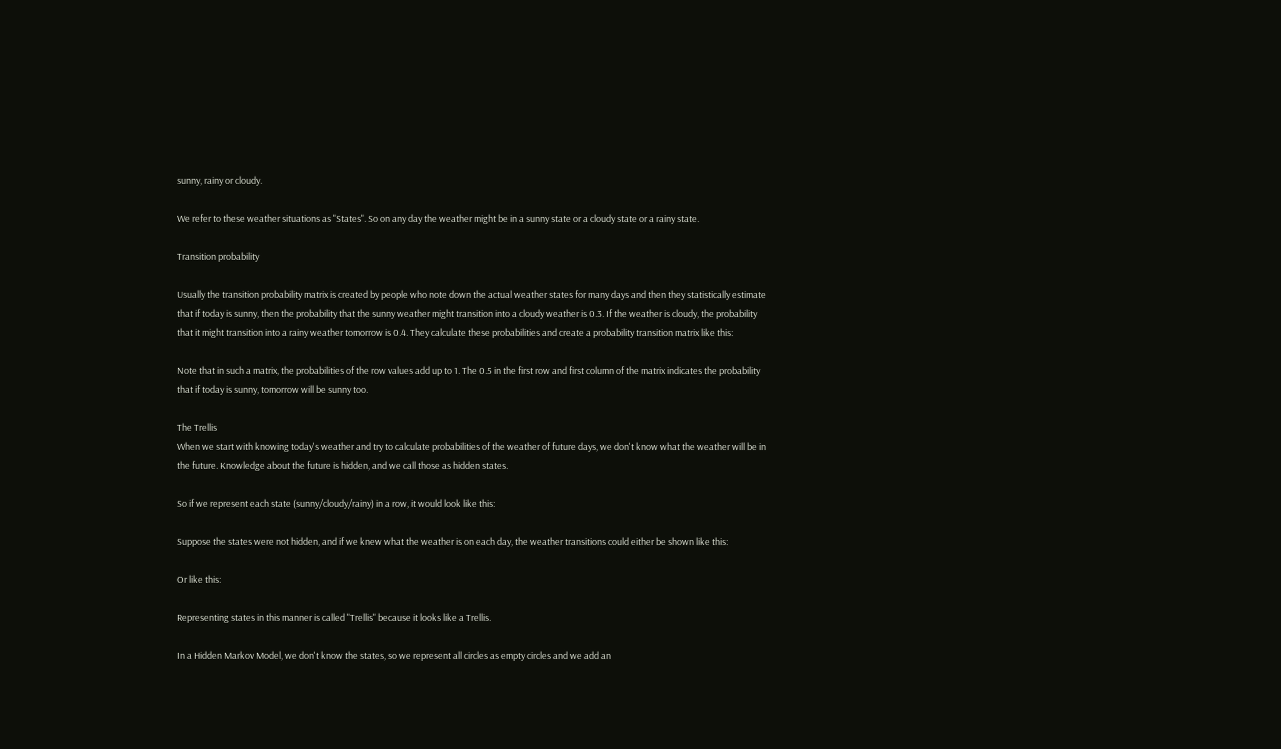sunny, rainy or cloudy.

We refer to these weather situations as "States". So on any day the weather might be in a sunny state or a cloudy state or a rainy state.

Transition probability

Usually the transition probability matrix is created by people who note down the actual weather states for many days and then they statistically estimate that if today is sunny, then the probability that the sunny weather might transition into a cloudy weather is 0.3. If the weather is cloudy, the probability that it might transition into a rainy weather tomorrow is 0.4. They calculate these probabilities and create a probability transition matrix like this:

Note that in such a matrix, the probabilities of the row values add up to 1. The 0.5 in the first row and first column of the matrix indicates the probability that if today is sunny, tomorrow will be sunny too.

The Trellis
When we start with knowing today's weather and try to calculate probabilities of the weather of future days, we don't know what the weather will be in the future. Knowledge about the future is hidden, and we call those as hidden states.

So if we represent each state (sunny/cloudy/rainy) in a row, it would look like this:

Suppose the states were not hidden, and if we knew what the weather is on each day, the weather transitions could either be shown like this:

Or like this:

Representing states in this manner is called "Trellis" because it looks like a Trellis.

In a Hidden Markov Model, we don't know the states, so we represent all circles as empty circles and we add an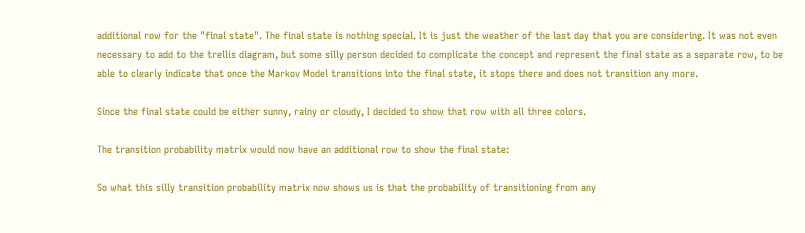additional row for the "final state". The final state is nothing special. It is just the weather of the last day that you are considering. It was not even necessary to add to the trellis diagram, but some silly person decided to complicate the concept and represent the final state as a separate row, to be able to clearly indicate that once the Markov Model transitions into the final state, it stops there and does not transition any more.

Since the final state could be either sunny, rainy or cloudy, I decided to show that row with all three colors.

The transition probability matrix would now have an additional row to show the final state:

So what this silly transition probability matrix now shows us is that the probability of transitioning from any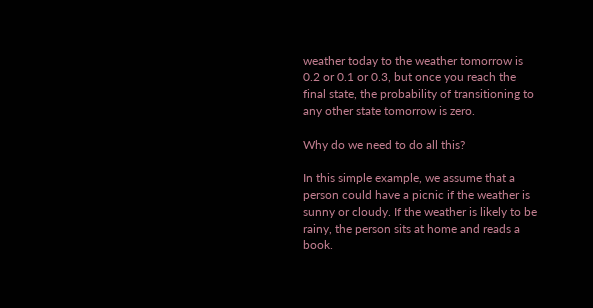weather today to the weather tomorrow is 0.2 or 0.1 or 0.3, but once you reach the final state, the probability of transitioning to any other state tomorrow is zero.

Why do we need to do all this?

In this simple example, we assume that a person could have a picnic if the weather is sunny or cloudy. If the weather is likely to be rainy, the person sits at home and reads a book.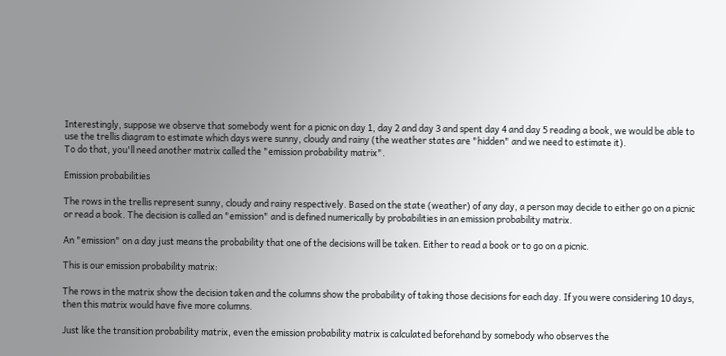Interestingly, suppose we observe that somebody went for a picnic on day 1, day 2 and day 3 and spent day 4 and day 5 reading a book, we would be able to use the trellis diagram to estimate which days were sunny, cloudy and rainy (the weather states are "hidden" and we need to estimate it).
To do that, you'll need another matrix called the "emission probability matrix".

Emission probabilities

The rows in the trellis represent sunny, cloudy and rainy respectively. Based on the state (weather) of any day, a person may decide to either go on a picnic or read a book. The decision is called an "emission" and is defined numerically by probabilities in an emission probability matrix.

An "emission" on a day just means the probability that one of the decisions will be taken. Either to read a book or to go on a picnic.

This is our emission probability matrix:

The rows in the matrix show the decision taken and the columns show the probability of taking those decisions for each day. If you were considering 10 days, then this matrix would have five more columns.

Just like the transition probability matrix, even the emission probability matrix is calculated beforehand by somebody who observes the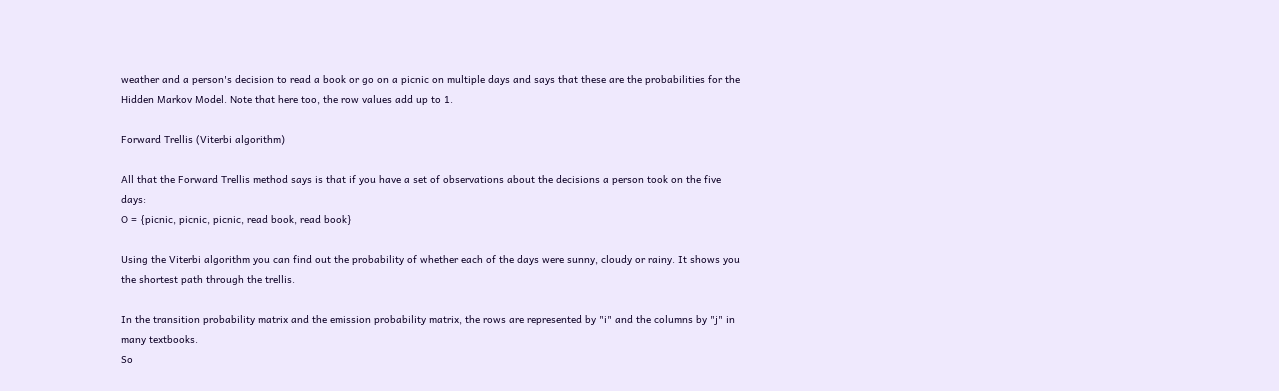weather and a person's decision to read a book or go on a picnic on multiple days and says that these are the probabilities for the Hidden Markov Model. Note that here too, the row values add up to 1.

Forward Trellis (Viterbi algorithm)

All that the Forward Trellis method says is that if you have a set of observations about the decisions a person took on the five days:
O = {picnic, picnic, picnic, read book, read book}

Using the Viterbi algorithm you can find out the probability of whether each of the days were sunny, cloudy or rainy. It shows you the shortest path through the trellis.

In the transition probability matrix and the emission probability matrix, the rows are represented by "i" and the columns by "j" in many textbooks.
So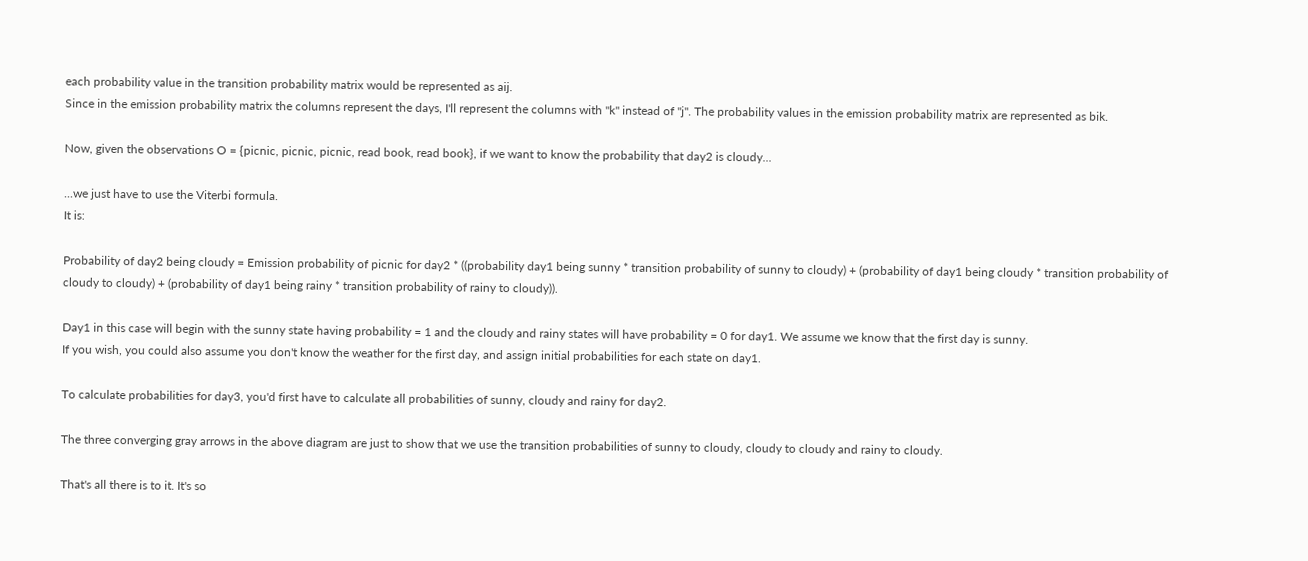each probability value in the transition probability matrix would be represented as aij.
Since in the emission probability matrix the columns represent the days, I'll represent the columns with "k" instead of "j". The probability values in the emission probability matrix are represented as bik.

Now, given the observations O = {picnic, picnic, picnic, read book, read book}, if we want to know the probability that day2 is cloudy...

...we just have to use the Viterbi formula.
It is:

Probability of day2 being cloudy = Emission probability of picnic for day2 * ((probability day1 being sunny * transition probability of sunny to cloudy) + (probability of day1 being cloudy * transition probability of cloudy to cloudy) + (probability of day1 being rainy * transition probability of rainy to cloudy)).

Day1 in this case will begin with the sunny state having probability = 1 and the cloudy and rainy states will have probability = 0 for day1. We assume we know that the first day is sunny.
If you wish, you could also assume you don't know the weather for the first day, and assign initial probabilities for each state on day1.

To calculate probabilities for day3, you'd first have to calculate all probabilities of sunny, cloudy and rainy for day2.

The three converging gray arrows in the above diagram are just to show that we use the transition probabilities of sunny to cloudy, cloudy to cloudy and rainy to cloudy.

That's all there is to it. It's so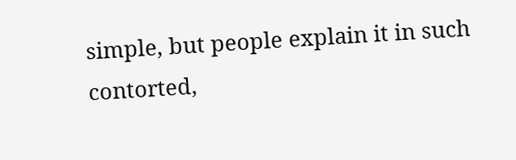simple, but people explain it in such contorted,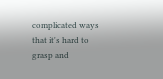complicated ways that it's hard to grasp and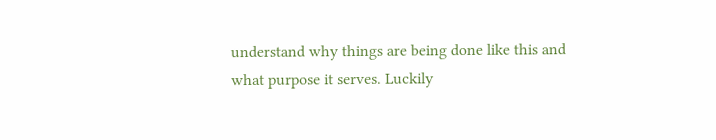understand why things are being done like this and what purpose it serves. Luckily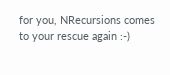for you, NRecursions comes to your rescue again :-)